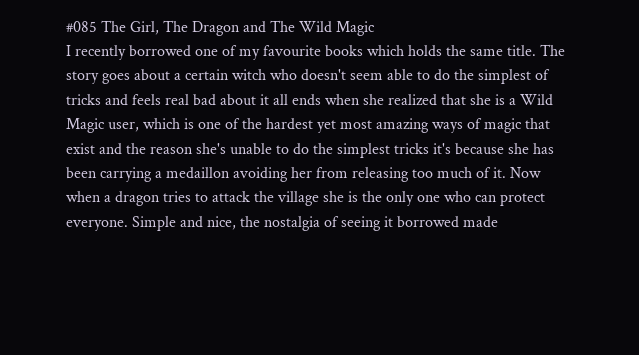#085 The Girl, The Dragon and The Wild Magic
I recently borrowed one of my favourite books which holds the same title. The story goes about a certain witch who doesn't seem able to do the simplest of tricks and feels real bad about it all ends when she realized that she is a Wild Magic user, which is one of the hardest yet most amazing ways of magic that exist and the reason she's unable to do the simplest tricks it's because she has been carrying a medaillon avoiding her from releasing too much of it. Now when a dragon tries to attack the village she is the only one who can protect everyone. Simple and nice, the nostalgia of seeing it borrowed made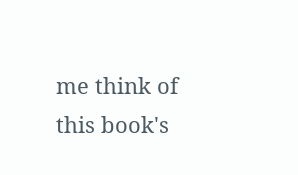me think of this book's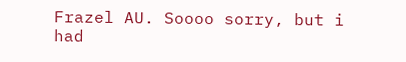Frazel AU. Soooo sorry, but i had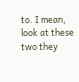to. I mean, look at these two they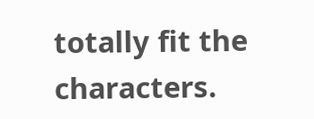totally fit the characters.